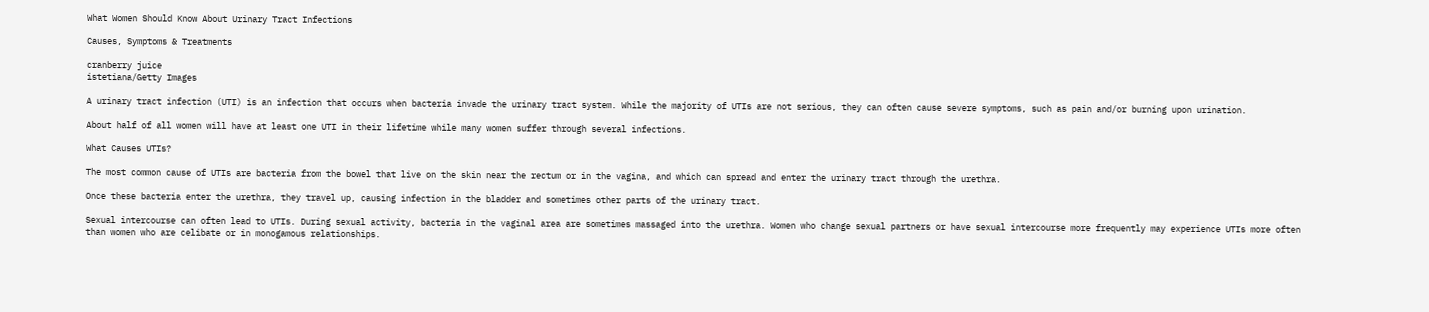What Women Should Know About Urinary Tract Infections

Causes, Symptoms & Treatments

cranberry juice
istetiana/Getty Images

A urinary tract infection (UTI) is an infection that occurs when bacteria invade the urinary tract system. While the majority of UTIs are not serious, they can often cause severe symptoms, such as pain and/or burning upon urination.

About half of all women will have at least one UTI in their lifetime while many women suffer through several infections.

What Causes UTIs?

The most common cause of UTIs are bacteria from the bowel that live on the skin near the rectum or in the vagina, and which can spread and enter the urinary tract through the urethra.

Once these bacteria enter the urethra, they travel up, causing infection in the bladder and sometimes other parts of the urinary tract.

Sexual intercourse can often lead to UTIs. During sexual activity, bacteria in the vaginal area are sometimes massaged into the urethra. Women who change sexual partners or have sexual intercourse more frequently may experience UTIs more often than women who are celibate or in monogamous relationships.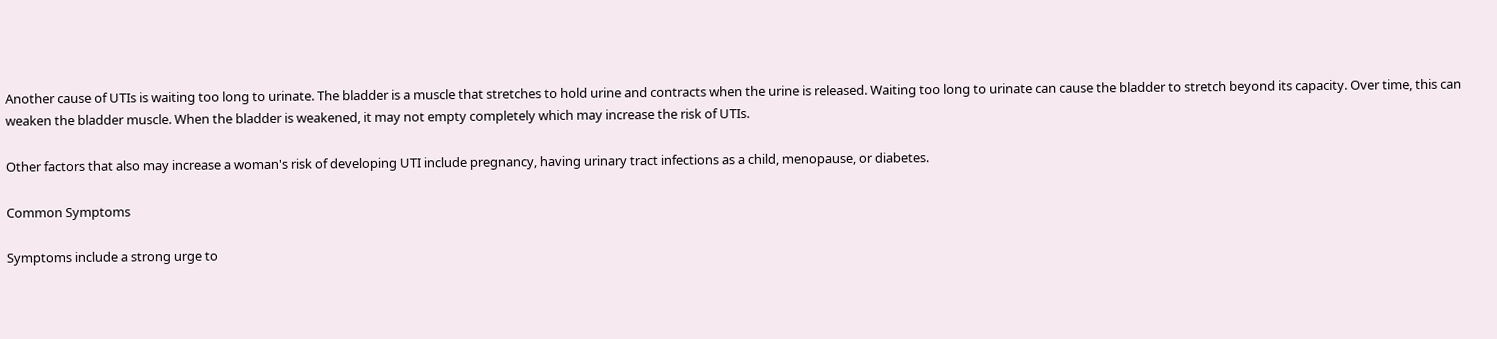Another cause of UTIs is waiting too long to urinate. The bladder is a muscle that stretches to hold urine and contracts when the urine is released. Waiting too long to urinate can cause the bladder to stretch beyond its capacity. Over time, this can weaken the bladder muscle. When the bladder is weakened, it may not empty completely which may increase the risk of UTIs.

Other factors that also may increase a woman's risk of developing UTI include pregnancy, having urinary tract infections as a child, menopause, or diabetes.

Common Symptoms

Symptoms include a strong urge to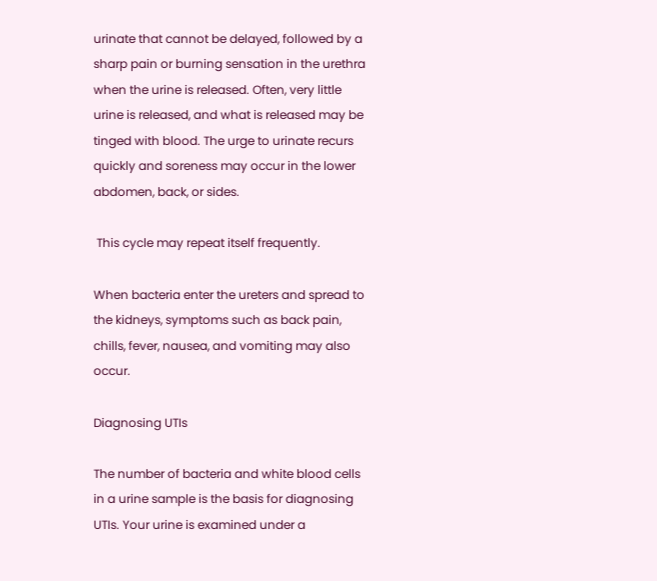urinate that cannot be delayed, followed by a sharp pain or burning sensation in the urethra when the urine is released. Often, very little urine is released, and what is released may be tinged with blood. The urge to urinate recurs quickly and soreness may occur in the lower abdomen, back, or sides.

 This cycle may repeat itself frequently.

When bacteria enter the ureters and spread to the kidneys, symptoms such as back pain, chills, fever, nausea, and vomiting may also occur.

Diagnosing UTIs

The number of bacteria and white blood cells in a urine sample is the basis for diagnosing UTIs. Your urine is examined under a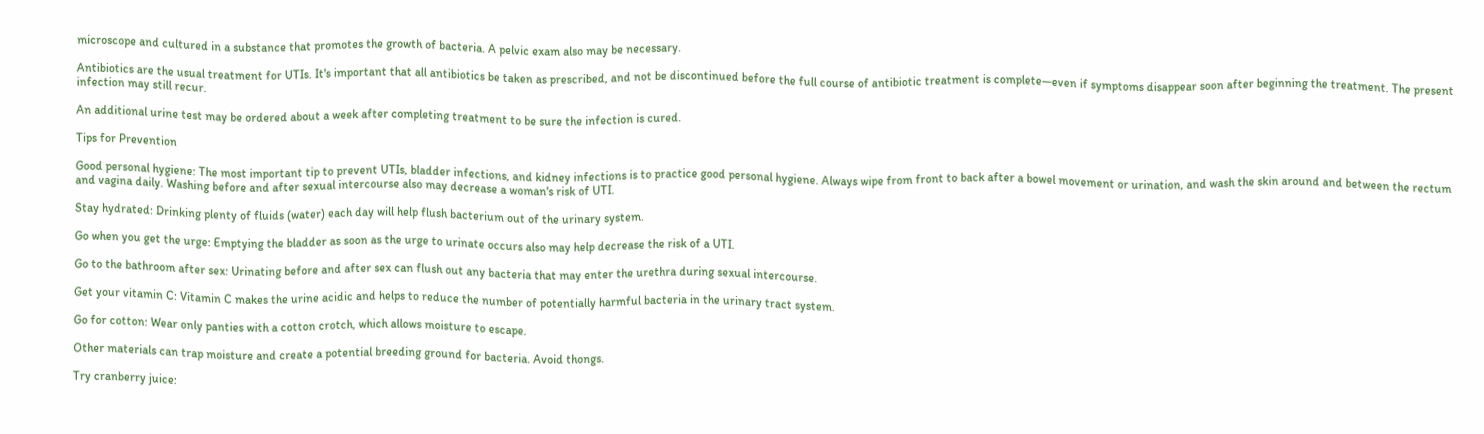microscope and cultured in a substance that promotes the growth of bacteria. A pelvic exam also may be necessary.

Antibiotics are the usual treatment for UTIs. It's important that all antibiotics be taken as prescribed, and not be discontinued before the full course of antibiotic treatment is complete—even if symptoms disappear soon after beginning the treatment. The present infection may still recur.

An additional urine test may be ordered about a week after completing treatment to be sure the infection is cured.

Tips for Prevention

Good personal hygiene: The most important tip to prevent UTIs, bladder infections, and kidney infections is to practice good personal hygiene. Always wipe from front to back after a bowel movement or urination, and wash the skin around and between the rectum and vagina daily. Washing before and after sexual intercourse also may decrease a woman's risk of UTI.

Stay hydrated: Drinking plenty of fluids (water) each day will help flush bacterium out of the urinary system.

Go when you get the urge: Emptying the bladder as soon as the urge to urinate occurs also may help decrease the risk of a UTI.

Go to the bathroom after sex: Urinating before and after sex can flush out any bacteria that may enter the urethra during sexual intercourse.

Get your vitamin C: Vitamin C makes the urine acidic and helps to reduce the number of potentially harmful bacteria in the urinary tract system.

Go for cotton: Wear only panties with a cotton crotch, which allows moisture to escape.

Other materials can trap moisture and create a potential breeding ground for bacteria. Avoid thongs.

Try cranberry juice: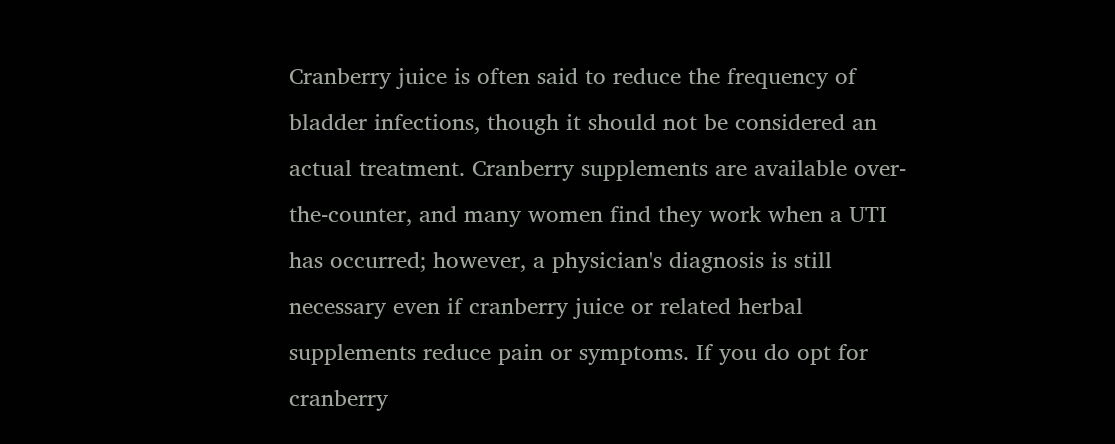Cranberry juice is often said to reduce the frequency of bladder infections, though it should not be considered an actual treatment. Cranberry supplements are available over-the-counter, and many women find they work when a UTI has occurred; however, a physician's diagnosis is still necessary even if cranberry juice or related herbal supplements reduce pain or symptoms. If you do opt for cranberry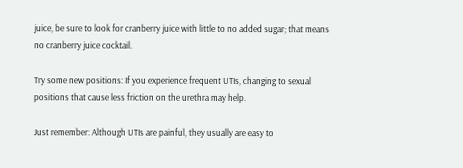juice, be sure to look for cranberry juice with little to no added sugar; that means no cranberry juice cocktail.

Try some new positions: If you experience frequent UTIs, changing to sexual positions that cause less friction on the urethra may help.

Just remember: Although UTIs are painful, they usually are easy to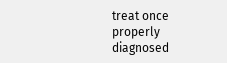treat once properly diagnosed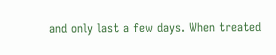and only last a few days. When treated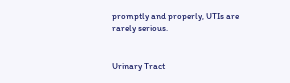promptly and properly, UTIs are rarely serious.


Urinary Tract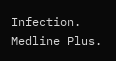Infection. Medline Plus.